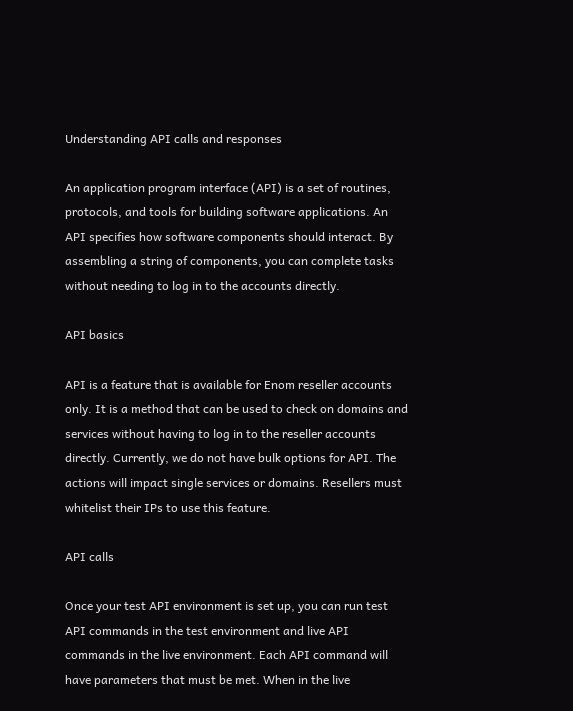Understanding API calls and responses

An application program interface (API) is a set of routines, protocols, and tools for building software applications. An API specifies how software components should interact. By assembling a string of components, you can complete tasks without needing to log in to the accounts directly.

API basics

API is a feature that is available for Enom reseller accounts only. It is a method that can be used to check on domains and services without having to log in to the reseller accounts directly. Currently, we do not have bulk options for API. The actions will impact single services or domains. Resellers must whitelist their IPs to use this feature.

API calls

Once your test API environment is set up, you can run test API commands in the test environment and live API commands in the live environment. Each API command will have parameters that must be met. When in the live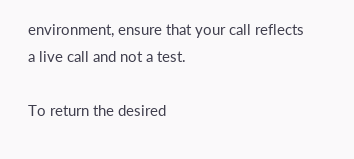environment, ensure that your call reflects a live call and not a test.

To return the desired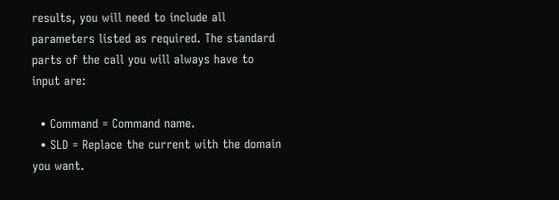results, you will need to include all parameters listed as required. The standard parts of the call you will always have to input are:

  • Command = Command name.
  • SLD = Replace the current with the domain you want.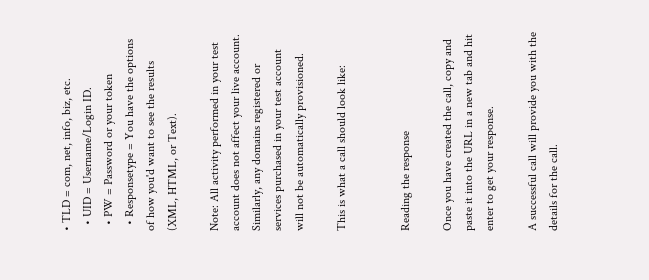• TLD = com, net, info, biz, etc.
  • UID = Username/Login ID.
  • PW = Password or your token
  • Responsetype = You have the options of how you'd want to see the results (XML, HTML, or Text).

Note: All activity performed in your test account does not affect your live account. Similarly, any domains registered or services purchased in your test account will not be automatically provisioned.

This is what a call should look like:


Reading the response

Once you have created the call, copy and paste it into the URL in a new tab and hit enter to get your response.

A successful call will provide you with the details for the call.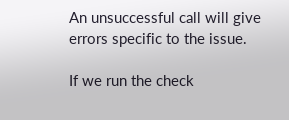An unsuccessful call will give errors specific to the issue.

If we run the check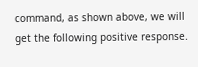command, as shown above, we will get the following positive response.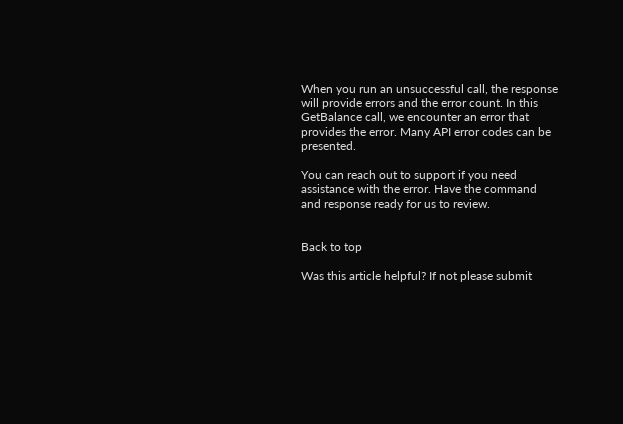When you run an unsuccessful call, the response will provide errors and the error count. In this GetBalance call, we encounter an error that provides the error. Many API error codes can be presented.

You can reach out to support if you need assistance with the error. Have the command and response ready for us to review.


Back to top

Was this article helpful? If not please submit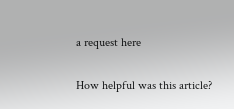a request here

How helpful was this article?